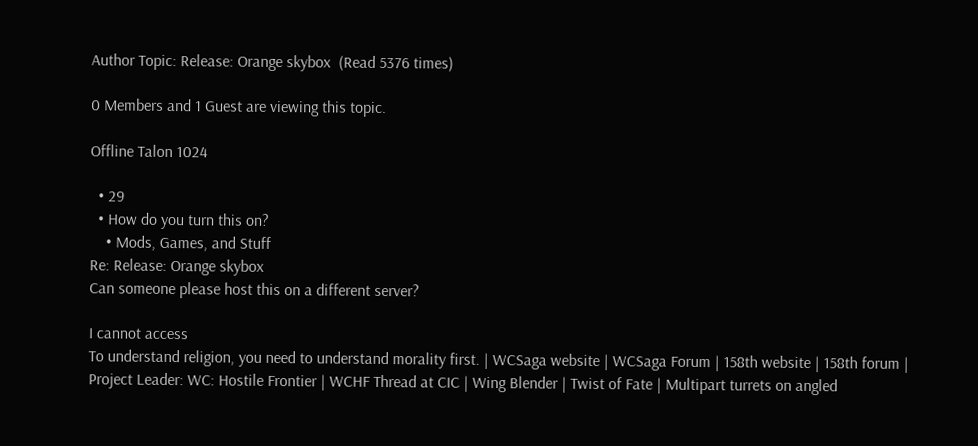Author Topic: Release: Orange skybox  (Read 5376 times)

0 Members and 1 Guest are viewing this topic.

Offline Talon 1024

  • 29
  • How do you turn this on?
    • Mods, Games, and Stuff
Re: Release: Orange skybox
Can someone please host this on a different server?

I cannot access
To understand religion, you need to understand morality first. | WCSaga website | WCSaga Forum | 158th website | 158th forum | Project Leader: WC: Hostile Frontier | WCHF Thread at CIC | Wing Blender | Twist of Fate | Multipart turrets on angled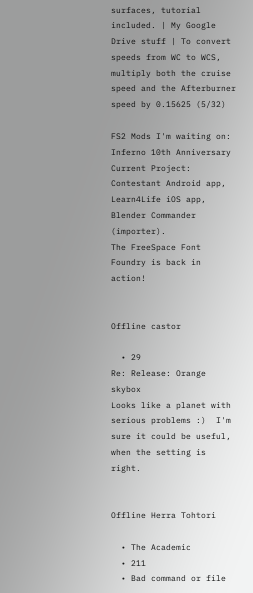surfaces, tutorial included. | My Google Drive stuff | To convert speeds from WC to WCS, multiply both the cruise speed and the Afterburner speed by 0.15625 (5/32)

FS2 Mods I'm waiting on: Inferno 10th Anniversary
Current Project: Contestant Android app, Learn4Life iOS app, Blender Commander (importer).
The FreeSpace Font Foundry is back in action!


Offline castor

  • 29
Re: Release: Orange skybox
Looks like a planet with serious problems :)  I'm sure it could be useful, when the setting is right.


Offline Herra Tohtori

  • The Academic
  • 211
  • Bad command or file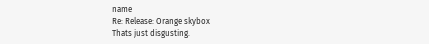name
Re: Release: Orange skybox
Thats just disgusting.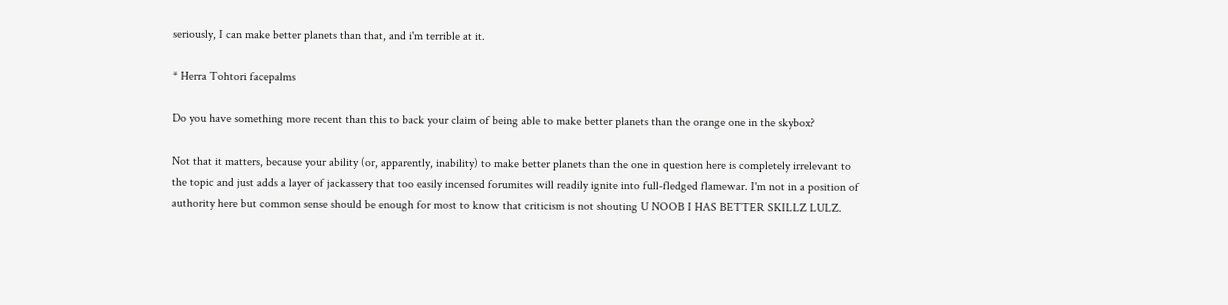seriously, I can make better planets than that, and i'm terrible at it.

* Herra Tohtori facepalms

Do you have something more recent than this to back your claim of being able to make better planets than the orange one in the skybox?

Not that it matters, because your ability (or, apparently, inability) to make better planets than the one in question here is completely irrelevant to the topic and just adds a layer of jackassery that too easily incensed forumites will readily ignite into full-fledged flamewar. I'm not in a position of authority here but common sense should be enough for most to know that criticism is not shouting U NOOB I HAS BETTER SKILLZ LULZ.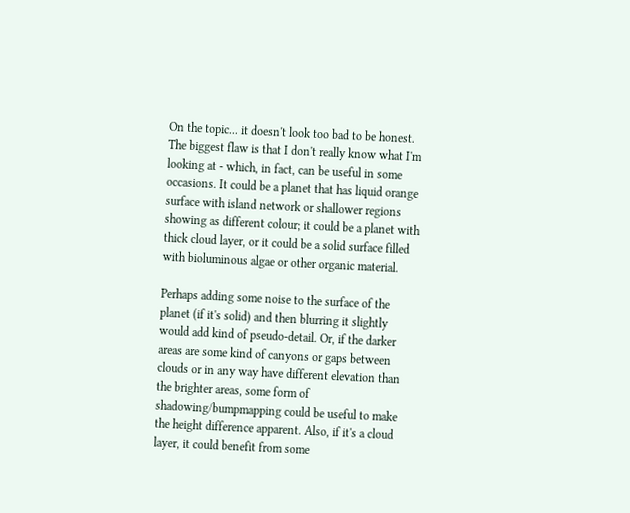On the topic... it doesn't look too bad to be honest. The biggest flaw is that I don't really know what I'm looking at - which, in fact, can be useful in some occasions. It could be a planet that has liquid orange surface with island network or shallower regions showing as different colour; it could be a planet with thick cloud layer, or it could be a solid surface filled with bioluminous algae or other organic material.

Perhaps adding some noise to the surface of the planet (if it's solid) and then blurring it slightly would add kind of pseudo-detail. Or, if the darker areas are some kind of canyons or gaps between clouds or in any way have different elevation than the brighter areas, some form of shadowing/bumpmapping could be useful to make the height difference apparent. Also, if it's a cloud layer, it could benefit from some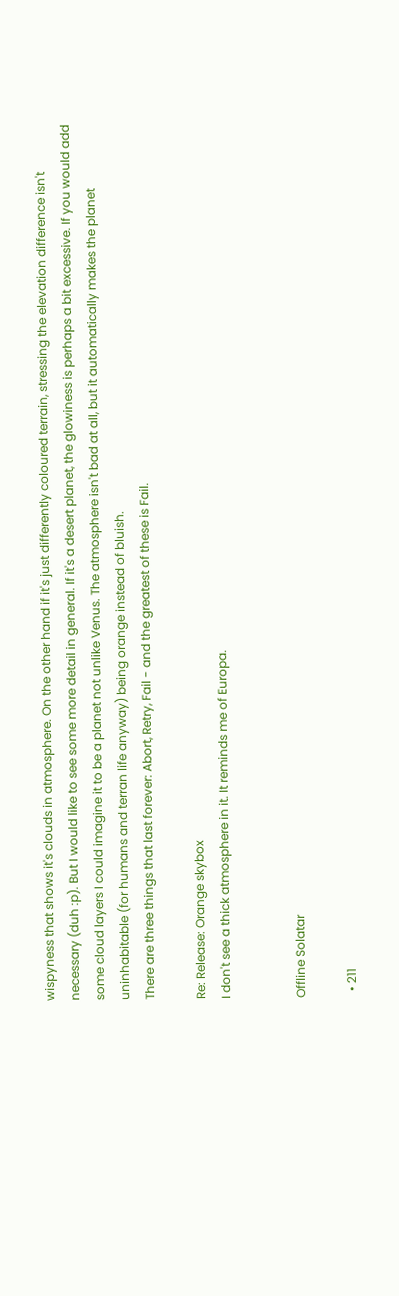wispyness that shows it's clouds in atmosphere. On the other hand if it's just differently coloured terrain, stressing the elevation difference isn't necessary (duh :p). But I would like to see some more detail in general. If it's a desert planet, the glowiness is perhaps a bit excessive. If you would add some cloud layers I could imagine it to be a planet not unlike Venus. The atmosphere isn't bad at all, but it automatically makes the planet uninhabitable (for humans and terran life anyway) being orange instead of bluish.
There are three things that last forever: Abort, Retry, Fail - and the greatest of these is Fail.

Re: Release: Orange skybox
I don't see a thick atmosphere in it. It reminds me of Europa.


Offline Solatar

  • 211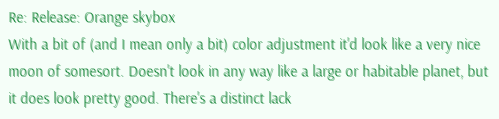Re: Release: Orange skybox
With a bit of (and I mean only a bit) color adjustment it'd look like a very nice moon of somesort. Doesn't look in any way like a large or habitable planet, but it does look pretty good. There's a distinct lack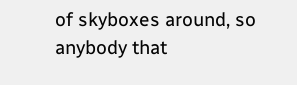of skyboxes around, so anybody that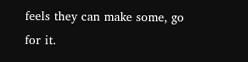feels they can make some, go for it.